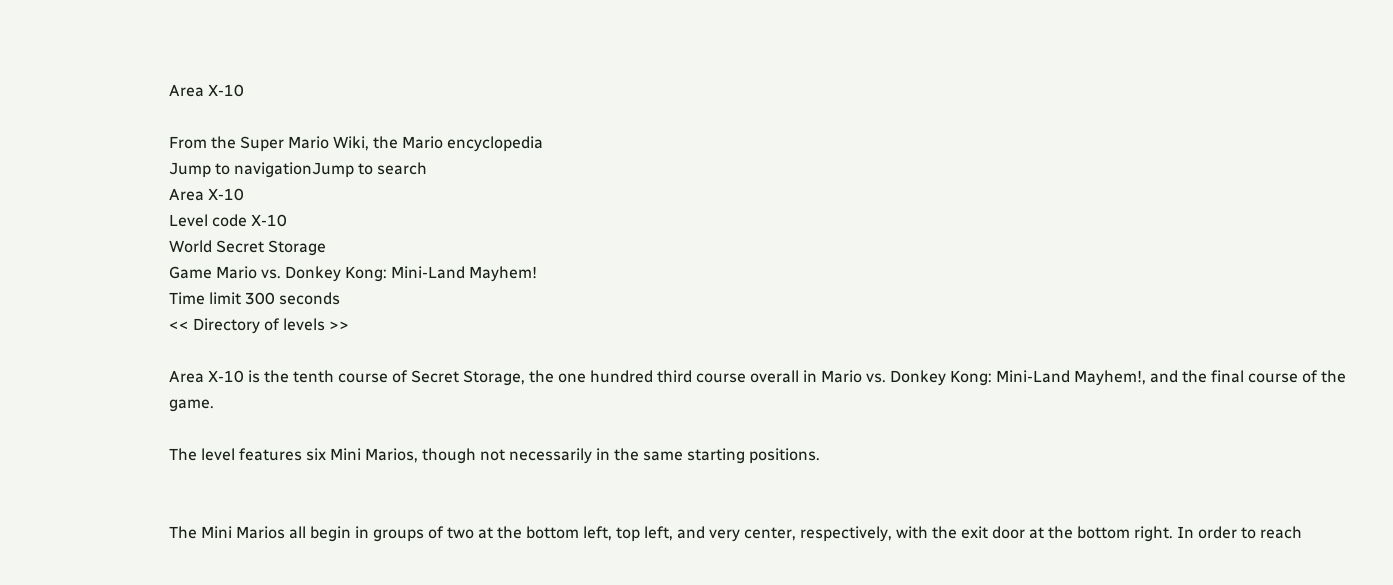Area X-10

From the Super Mario Wiki, the Mario encyclopedia
Jump to navigationJump to search
Area X-10
Level code X-10
World Secret Storage
Game Mario vs. Donkey Kong: Mini-Land Mayhem!
Time limit 300 seconds
<< Directory of levels >>

Area X-10 is the tenth course of Secret Storage, the one hundred third course overall in Mario vs. Donkey Kong: Mini-Land Mayhem!, and the final course of the game.

The level features six Mini Marios, though not necessarily in the same starting positions.


The Mini Marios all begin in groups of two at the bottom left, top left, and very center, respectively, with the exit door at the bottom right. In order to reach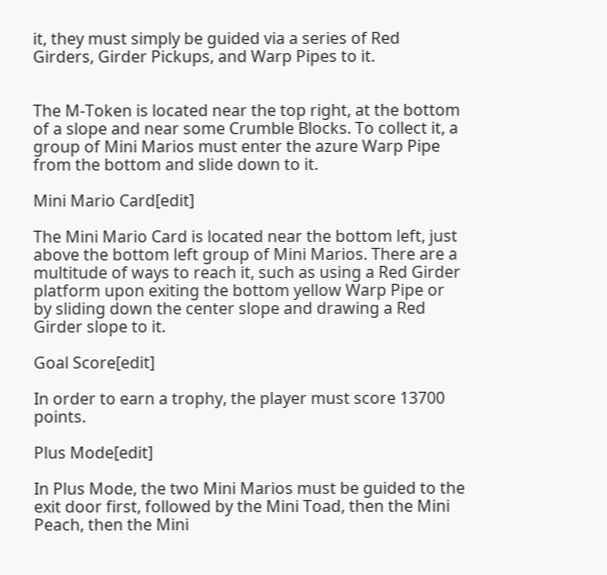it, they must simply be guided via a series of Red Girders, Girder Pickups, and Warp Pipes to it.


The M-Token is located near the top right, at the bottom of a slope and near some Crumble Blocks. To collect it, a group of Mini Marios must enter the azure Warp Pipe from the bottom and slide down to it.

Mini Mario Card[edit]

The Mini Mario Card is located near the bottom left, just above the bottom left group of Mini Marios. There are a multitude of ways to reach it, such as using a Red Girder platform upon exiting the bottom yellow Warp Pipe or by sliding down the center slope and drawing a Red Girder slope to it.

Goal Score[edit]

In order to earn a trophy, the player must score 13700 points.

Plus Mode[edit]

In Plus Mode, the two Mini Marios must be guided to the exit door first, followed by the Mini Toad, then the Mini Peach, then the Mini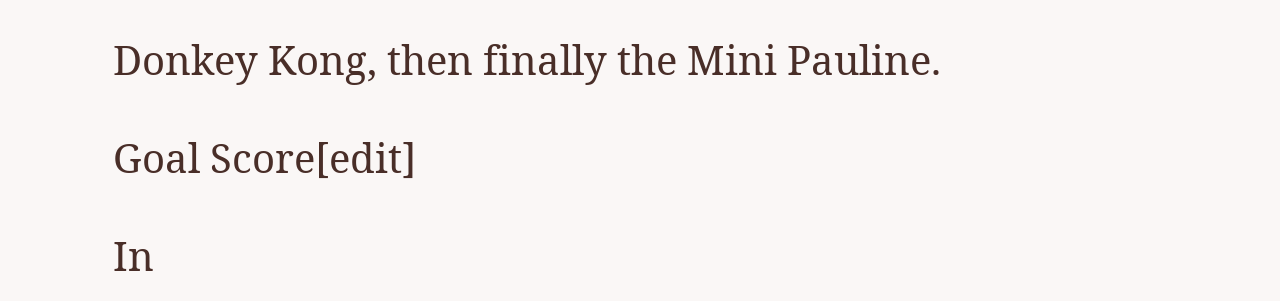Donkey Kong, then finally the Mini Pauline.

Goal Score[edit]

In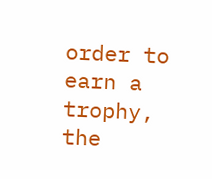order to earn a trophy, the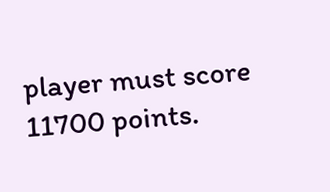player must score 11700 points.